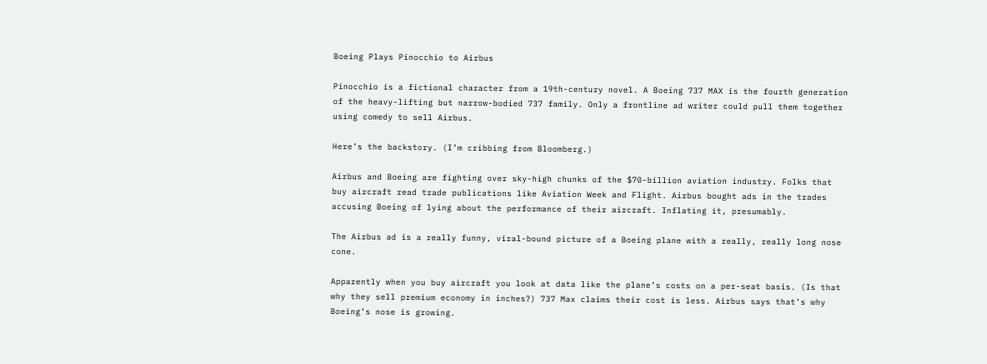Boeing Plays Pinocchio to Airbus

Pinocchio is a fictional character from a 19th-century novel. A Boeing 737 MAX is the fourth generation of the heavy-lifting but narrow-bodied 737 family. Only a frontline ad writer could pull them together using comedy to sell Airbus.

Here’s the backstory. (I’m cribbing from Bloomberg.)

Airbus and Boeing are fighting over sky-high chunks of the $70-billion aviation industry. Folks that buy aircraft read trade publications like Aviation Week and Flight. Airbus bought ads in the trades accusing Boeing of lying about the performance of their aircraft. Inflating it, presumably.

The Airbus ad is a really funny, viral-bound picture of a Boeing plane with a really, really long nose cone.

Apparently when you buy aircraft you look at data like the plane’s costs on a per-seat basis. (Is that why they sell premium economy in inches?) 737 Max claims their cost is less. Airbus says that’s why Boeing’s nose is growing.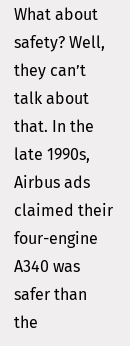What about safety? Well, they can’t talk about that. In the late 1990s, Airbus ads claimed their four-engine A340 was safer than the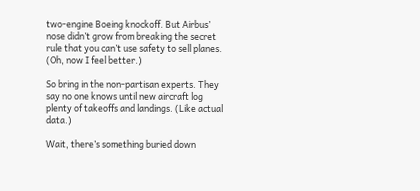two-engine Boeing knockoff. But Airbus’ nose didn’t grow from breaking the secret rule that you can’t use safety to sell planes. (Oh, now I feel better.)

So bring in the non-partisan experts. They say no one knows until new aircraft log plenty of takeoffs and landings. (Like actual data.)

Wait, there’s something buried down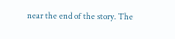near the end of the story. The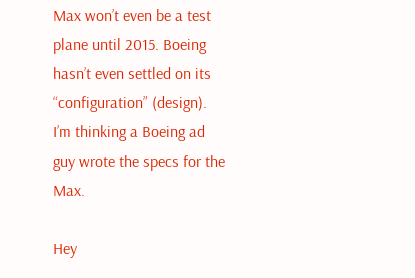Max won’t even be a test plane until 2015. Boeing hasn’t even settled on its “configuration” (design). I’m thinking a Boeing ad guy wrote the specs for the Max.

Hey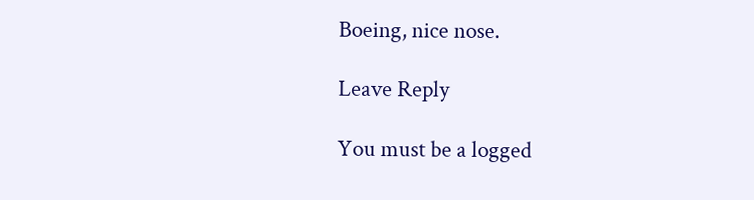Boeing, nice nose.

Leave Reply

You must be a logged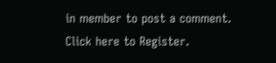in member to post a comment. Click here to Register.